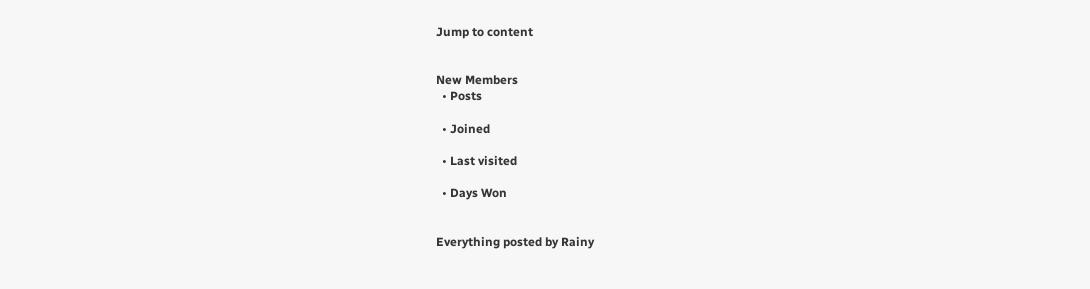Jump to content


New Members
  • Posts

  • Joined

  • Last visited

  • Days Won


Everything posted by Rainy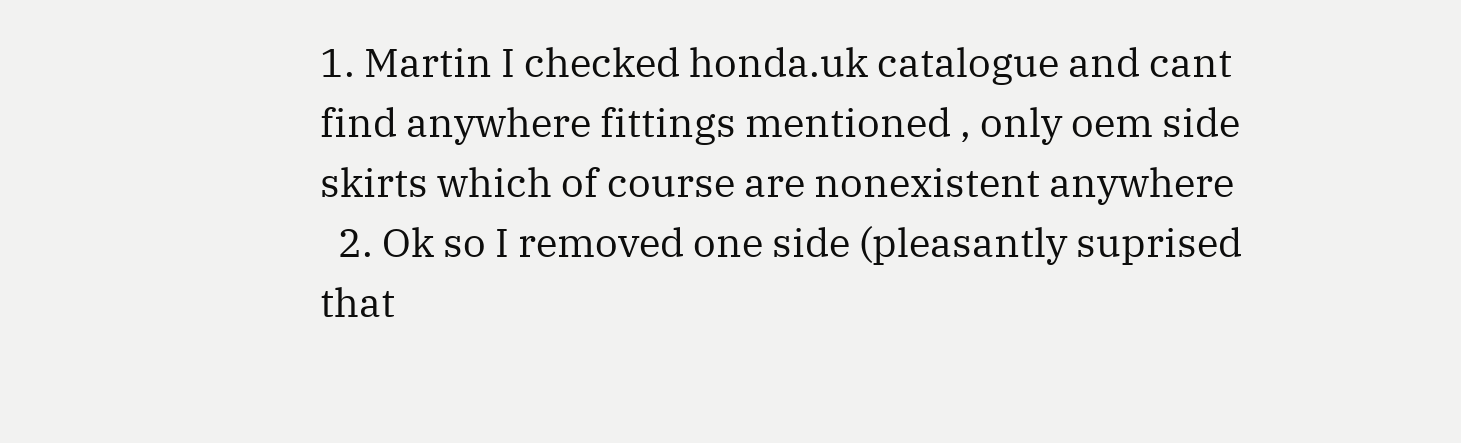1. Martin I checked honda.uk catalogue and cant find anywhere fittings mentioned , only oem side skirts which of course are nonexistent anywhere
  2. Ok so I removed one side (pleasantly suprised that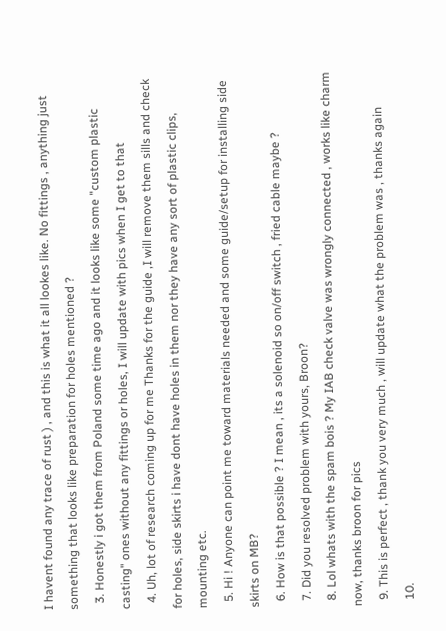I havent found any trace of rust ) , and this is what it all lookes like. No fittings , anything just something that looks like preparation for holes mentioned ?
  3. Honestly i got them from Poland some time ago and it looks like some "custom plastic casting" ones without any fittings or holes, I will update with pics when I get to that
  4. Uh, lot of research coming up for me Thanks for the guide ,I will remove them sills and check for holes, side skirts i have dont have holes in them nor they have any sort of plastic clips, mounting etc.
  5. Hi ! Anyone can point me toward materials needed and some guide/setup for installing side skirts on MB?
  6. How is that possible ? I mean , its a solenoid so on/off switch , fried cable maybe ?
  7. Did you resolved problem with yours, Broon?
  8. Lol whats with the spam bois ? My IAB check valve was wrongly connected , works like charm now, thanks broon for pics
  9. This is perfect , thank you very much , will update what the problem was , thanks again
  10.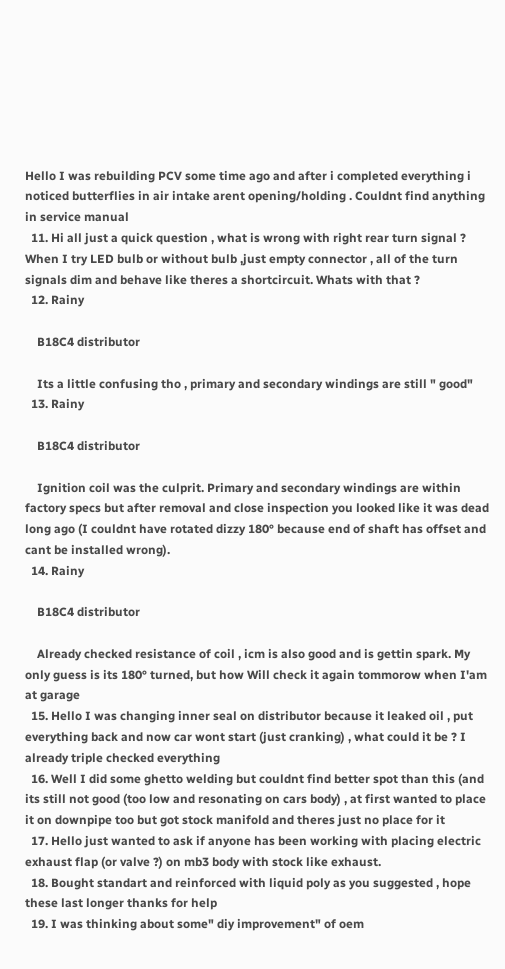Hello I was rebuilding PCV some time ago and after i completed everything i noticed butterflies in air intake arent opening/holding . Couldnt find anything in service manual
  11. Hi all just a quick question , what is wrong with right rear turn signal ? When I try LED bulb or without bulb ,just empty connector , all of the turn signals dim and behave like theres a shortcircuit. Whats with that ?
  12. Rainy

    B18C4 distributor

    Its a little confusing tho , primary and secondary windings are still " good"
  13. Rainy

    B18C4 distributor

    Ignition coil was the culprit. Primary and secondary windings are within factory specs but after removal and close inspection you looked like it was dead long ago (I couldnt have rotated dizzy 180° because end of shaft has offset and cant be installed wrong).
  14. Rainy

    B18C4 distributor

    Already checked resistance of coil , icm is also good and is gettin spark. My only guess is its 180° turned, but how Will check it again tommorow when I'am at garage
  15. Hello I was changing inner seal on distributor because it leaked oil , put everything back and now car wont start (just cranking) , what could it be ? I already triple checked everything
  16. Well I did some ghetto welding but couldnt find better spot than this (and its still not good (too low and resonating on cars body) , at first wanted to place it on downpipe too but got stock manifold and theres just no place for it
  17. Hello just wanted to ask if anyone has been working with placing electric exhaust flap (or valve ?) on mb3 body with stock like exhaust.
  18. Bought standart and reinforced with liquid poly as you suggested , hope these last longer thanks for help
  19. I was thinking about some" diy improvement" of oem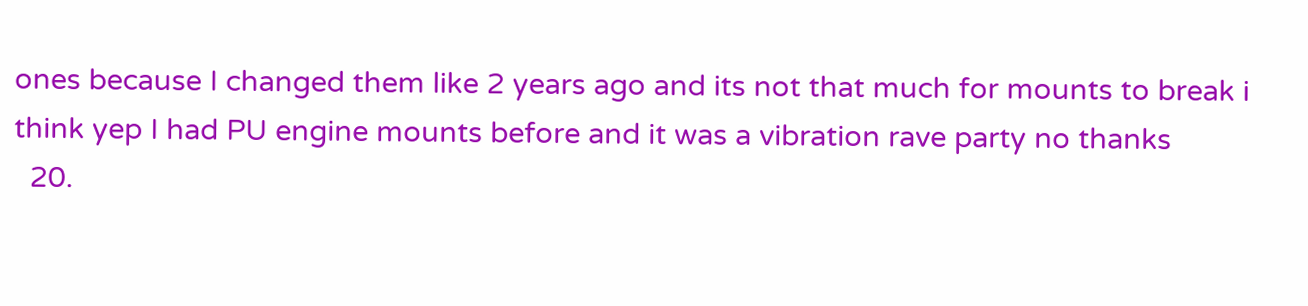ones because I changed them like 2 years ago and its not that much for mounts to break i think yep I had PU engine mounts before and it was a vibration rave party no thanks
  20.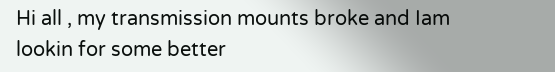Hi all , my transmission mounts broke and Iam lookin for some better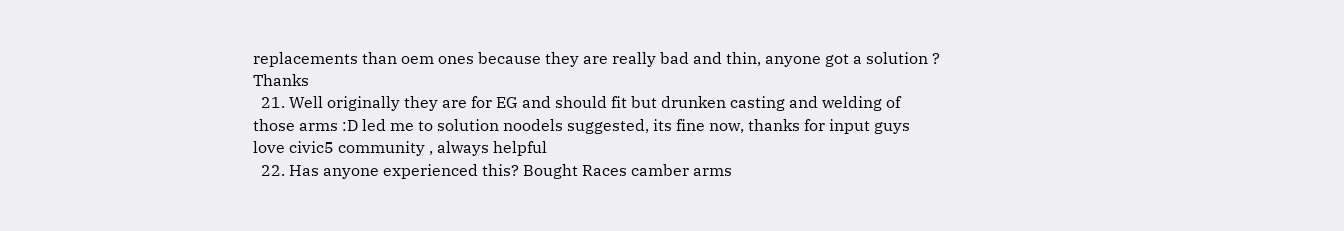replacements than oem ones because they are really bad and thin, anyone got a solution ? Thanks
  21. Well originally they are for EG and should fit but drunken casting and welding of those arms :D led me to solution noodels suggested, its fine now, thanks for input guys love civic5 community , always helpful
  22. Has anyone experienced this? Bought Races camber arms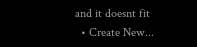and it doesnt fit
  • Create New...